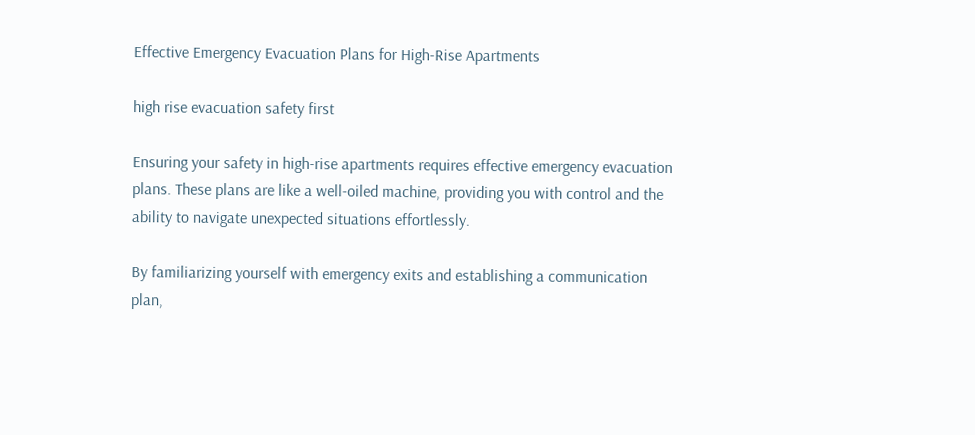Effective Emergency Evacuation Plans for High-Rise Apartments

high rise evacuation safety first

Ensuring your safety in high-rise apartments requires effective emergency evacuation plans. These plans are like a well-oiled machine, providing you with control and the ability to navigate unexpected situations effortlessly.

By familiarizing yourself with emergency exits and establishing a communication plan,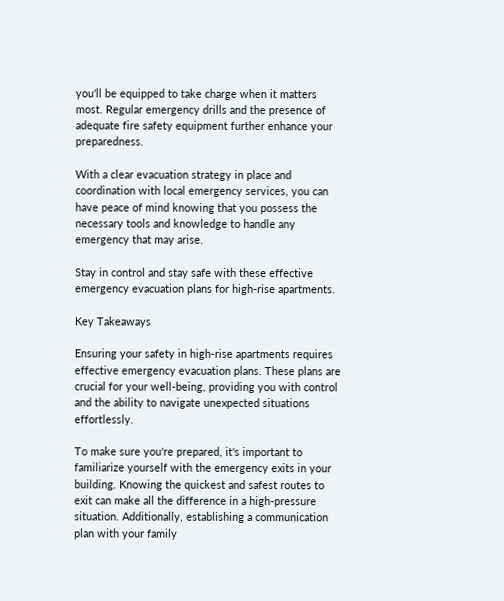you'll be equipped to take charge when it matters most. Regular emergency drills and the presence of adequate fire safety equipment further enhance your preparedness.

With a clear evacuation strategy in place and coordination with local emergency services, you can have peace of mind knowing that you possess the necessary tools and knowledge to handle any emergency that may arise.

Stay in control and stay safe with these effective emergency evacuation plans for high-rise apartments.

Key Takeaways

Ensuring your safety in high-rise apartments requires effective emergency evacuation plans. These plans are crucial for your well-being, providing you with control and the ability to navigate unexpected situations effortlessly.

To make sure you're prepared, it's important to familiarize yourself with the emergency exits in your building. Knowing the quickest and safest routes to exit can make all the difference in a high-pressure situation. Additionally, establishing a communication plan with your family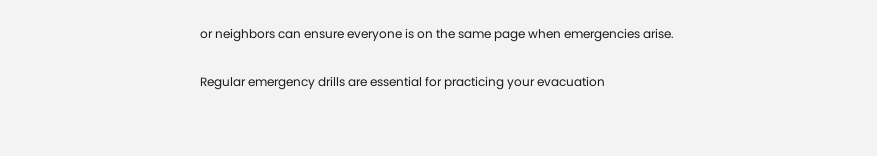or neighbors can ensure everyone is on the same page when emergencies arise.

Regular emergency drills are essential for practicing your evacuation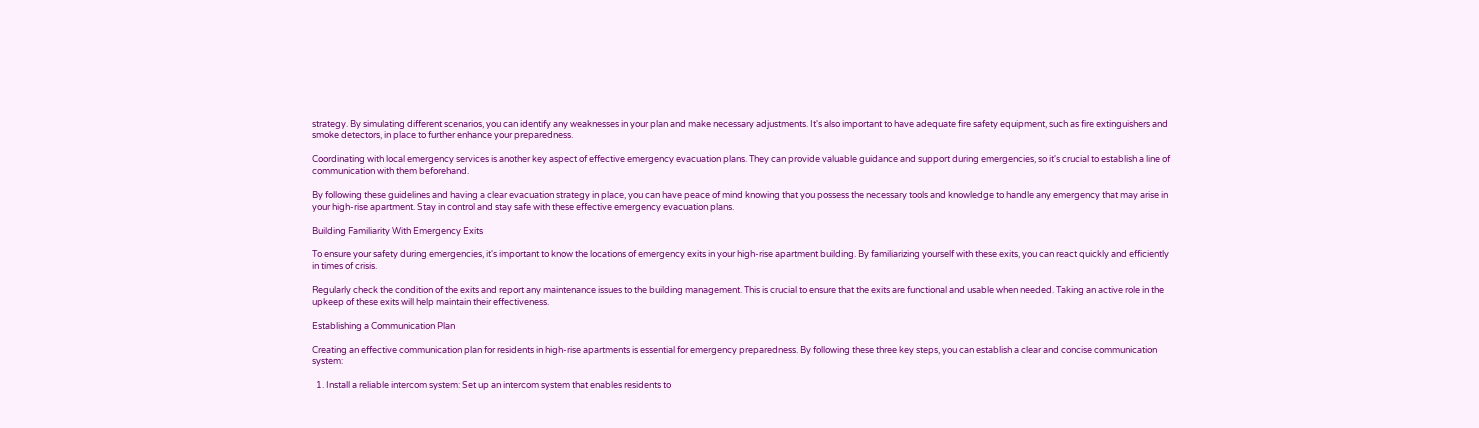strategy. By simulating different scenarios, you can identify any weaknesses in your plan and make necessary adjustments. It's also important to have adequate fire safety equipment, such as fire extinguishers and smoke detectors, in place to further enhance your preparedness.

Coordinating with local emergency services is another key aspect of effective emergency evacuation plans. They can provide valuable guidance and support during emergencies, so it's crucial to establish a line of communication with them beforehand.

By following these guidelines and having a clear evacuation strategy in place, you can have peace of mind knowing that you possess the necessary tools and knowledge to handle any emergency that may arise in your high-rise apartment. Stay in control and stay safe with these effective emergency evacuation plans.

Building Familiarity With Emergency Exits

To ensure your safety during emergencies, it's important to know the locations of emergency exits in your high-rise apartment building. By familiarizing yourself with these exits, you can react quickly and efficiently in times of crisis.

Regularly check the condition of the exits and report any maintenance issues to the building management. This is crucial to ensure that the exits are functional and usable when needed. Taking an active role in the upkeep of these exits will help maintain their effectiveness.

Establishing a Communication Plan

Creating an effective communication plan for residents in high-rise apartments is essential for emergency preparedness. By following these three key steps, you can establish a clear and concise communication system:

  1. Install a reliable intercom system: Set up an intercom system that enables residents to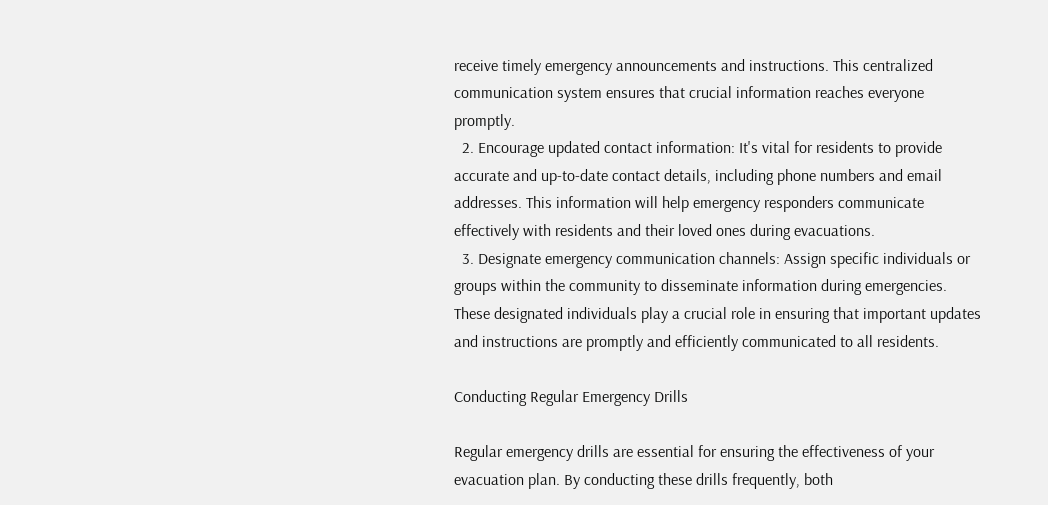receive timely emergency announcements and instructions. This centralized communication system ensures that crucial information reaches everyone promptly.
  2. Encourage updated contact information: It's vital for residents to provide accurate and up-to-date contact details, including phone numbers and email addresses. This information will help emergency responders communicate effectively with residents and their loved ones during evacuations.
  3. Designate emergency communication channels: Assign specific individuals or groups within the community to disseminate information during emergencies. These designated individuals play a crucial role in ensuring that important updates and instructions are promptly and efficiently communicated to all residents.

Conducting Regular Emergency Drills

Regular emergency drills are essential for ensuring the effectiveness of your evacuation plan. By conducting these drills frequently, both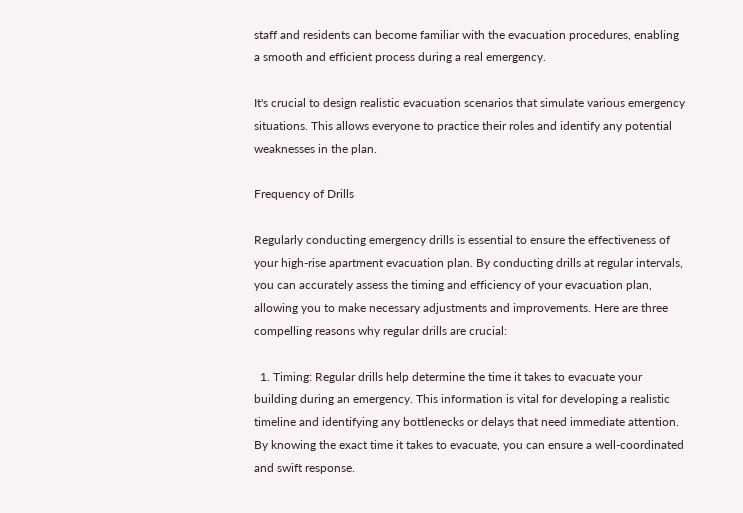staff and residents can become familiar with the evacuation procedures, enabling a smooth and efficient process during a real emergency.

It's crucial to design realistic evacuation scenarios that simulate various emergency situations. This allows everyone to practice their roles and identify any potential weaknesses in the plan.

Frequency of Drills

Regularly conducting emergency drills is essential to ensure the effectiveness of your high-rise apartment evacuation plan. By conducting drills at regular intervals, you can accurately assess the timing and efficiency of your evacuation plan, allowing you to make necessary adjustments and improvements. Here are three compelling reasons why regular drills are crucial:

  1. Timing: Regular drills help determine the time it takes to evacuate your building during an emergency. This information is vital for developing a realistic timeline and identifying any bottlenecks or delays that need immediate attention. By knowing the exact time it takes to evacuate, you can ensure a well-coordinated and swift response.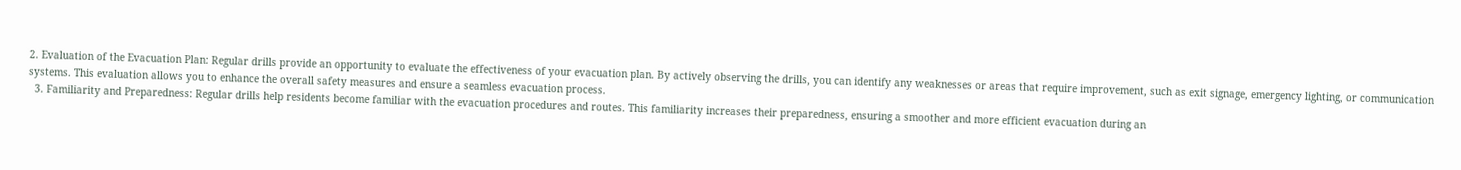2. Evaluation of the Evacuation Plan: Regular drills provide an opportunity to evaluate the effectiveness of your evacuation plan. By actively observing the drills, you can identify any weaknesses or areas that require improvement, such as exit signage, emergency lighting, or communication systems. This evaluation allows you to enhance the overall safety measures and ensure a seamless evacuation process.
  3. Familiarity and Preparedness: Regular drills help residents become familiar with the evacuation procedures and routes. This familiarity increases their preparedness, ensuring a smoother and more efficient evacuation during an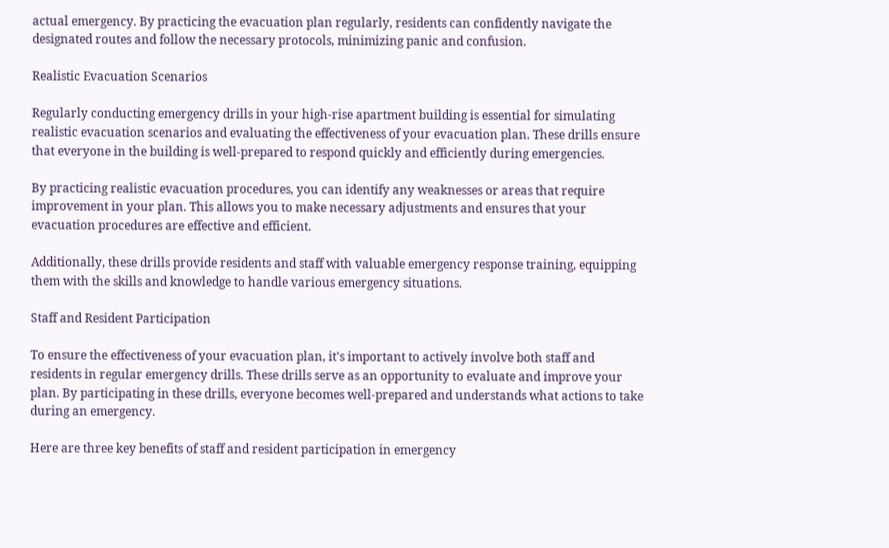actual emergency. By practicing the evacuation plan regularly, residents can confidently navigate the designated routes and follow the necessary protocols, minimizing panic and confusion.

Realistic Evacuation Scenarios

Regularly conducting emergency drills in your high-rise apartment building is essential for simulating realistic evacuation scenarios and evaluating the effectiveness of your evacuation plan. These drills ensure that everyone in the building is well-prepared to respond quickly and efficiently during emergencies.

By practicing realistic evacuation procedures, you can identify any weaknesses or areas that require improvement in your plan. This allows you to make necessary adjustments and ensures that your evacuation procedures are effective and efficient.

Additionally, these drills provide residents and staff with valuable emergency response training, equipping them with the skills and knowledge to handle various emergency situations.

Staff and Resident Participation

To ensure the effectiveness of your evacuation plan, it's important to actively involve both staff and residents in regular emergency drills. These drills serve as an opportunity to evaluate and improve your plan. By participating in these drills, everyone becomes well-prepared and understands what actions to take during an emergency.

Here are three key benefits of staff and resident participation in emergency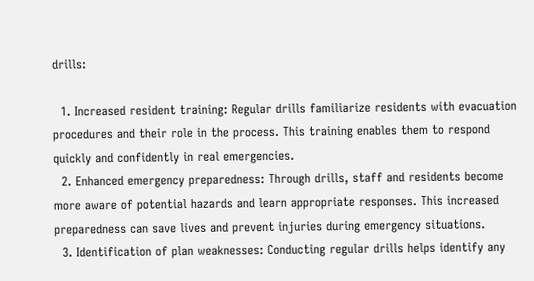drills:

  1. Increased resident training: Regular drills familiarize residents with evacuation procedures and their role in the process. This training enables them to respond quickly and confidently in real emergencies.
  2. Enhanced emergency preparedness: Through drills, staff and residents become more aware of potential hazards and learn appropriate responses. This increased preparedness can save lives and prevent injuries during emergency situations.
  3. Identification of plan weaknesses: Conducting regular drills helps identify any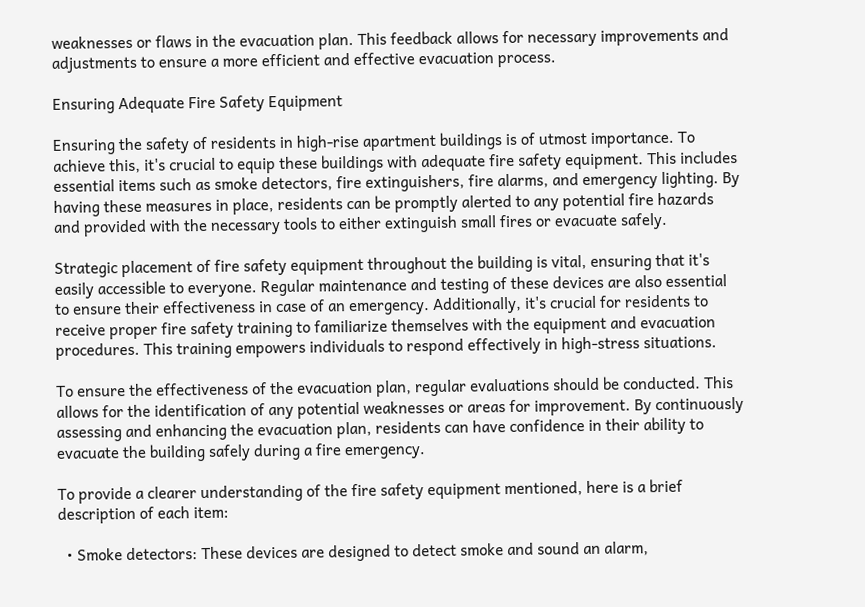weaknesses or flaws in the evacuation plan. This feedback allows for necessary improvements and adjustments to ensure a more efficient and effective evacuation process.

Ensuring Adequate Fire Safety Equipment

Ensuring the safety of residents in high-rise apartment buildings is of utmost importance. To achieve this, it's crucial to equip these buildings with adequate fire safety equipment. This includes essential items such as smoke detectors, fire extinguishers, fire alarms, and emergency lighting. By having these measures in place, residents can be promptly alerted to any potential fire hazards and provided with the necessary tools to either extinguish small fires or evacuate safely.

Strategic placement of fire safety equipment throughout the building is vital, ensuring that it's easily accessible to everyone. Regular maintenance and testing of these devices are also essential to ensure their effectiveness in case of an emergency. Additionally, it's crucial for residents to receive proper fire safety training to familiarize themselves with the equipment and evacuation procedures. This training empowers individuals to respond effectively in high-stress situations.

To ensure the effectiveness of the evacuation plan, regular evaluations should be conducted. This allows for the identification of any potential weaknesses or areas for improvement. By continuously assessing and enhancing the evacuation plan, residents can have confidence in their ability to evacuate the building safely during a fire emergency.

To provide a clearer understanding of the fire safety equipment mentioned, here is a brief description of each item:

  • Smoke detectors: These devices are designed to detect smoke and sound an alarm,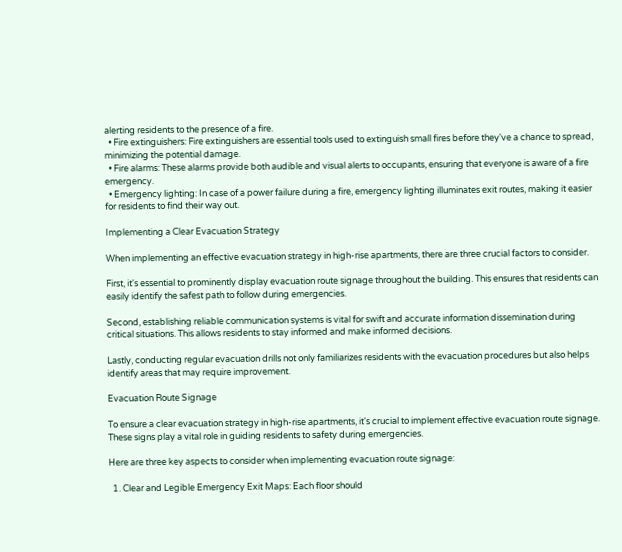alerting residents to the presence of a fire.
  • Fire extinguishers: Fire extinguishers are essential tools used to extinguish small fires before they've a chance to spread, minimizing the potential damage.
  • Fire alarms: These alarms provide both audible and visual alerts to occupants, ensuring that everyone is aware of a fire emergency.
  • Emergency lighting: In case of a power failure during a fire, emergency lighting illuminates exit routes, making it easier for residents to find their way out.

Implementing a Clear Evacuation Strategy

When implementing an effective evacuation strategy in high-rise apartments, there are three crucial factors to consider.

First, it's essential to prominently display evacuation route signage throughout the building. This ensures that residents can easily identify the safest path to follow during emergencies.

Second, establishing reliable communication systems is vital for swift and accurate information dissemination during critical situations. This allows residents to stay informed and make informed decisions.

Lastly, conducting regular evacuation drills not only familiarizes residents with the evacuation procedures but also helps identify areas that may require improvement.

Evacuation Route Signage

To ensure a clear evacuation strategy in high-rise apartments, it's crucial to implement effective evacuation route signage. These signs play a vital role in guiding residents to safety during emergencies.

Here are three key aspects to consider when implementing evacuation route signage:

  1. Clear and Legible Emergency Exit Maps: Each floor should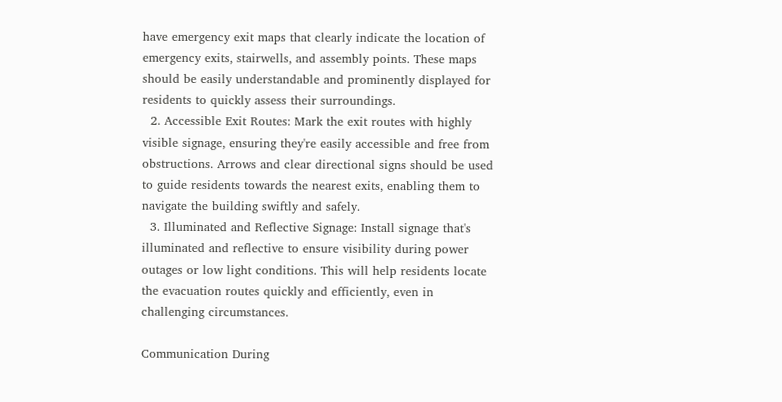have emergency exit maps that clearly indicate the location of emergency exits, stairwells, and assembly points. These maps should be easily understandable and prominently displayed for residents to quickly assess their surroundings.
  2. Accessible Exit Routes: Mark the exit routes with highly visible signage, ensuring they're easily accessible and free from obstructions. Arrows and clear directional signs should be used to guide residents towards the nearest exits, enabling them to navigate the building swiftly and safely.
  3. Illuminated and Reflective Signage: Install signage that's illuminated and reflective to ensure visibility during power outages or low light conditions. This will help residents locate the evacuation routes quickly and efficiently, even in challenging circumstances.

Communication During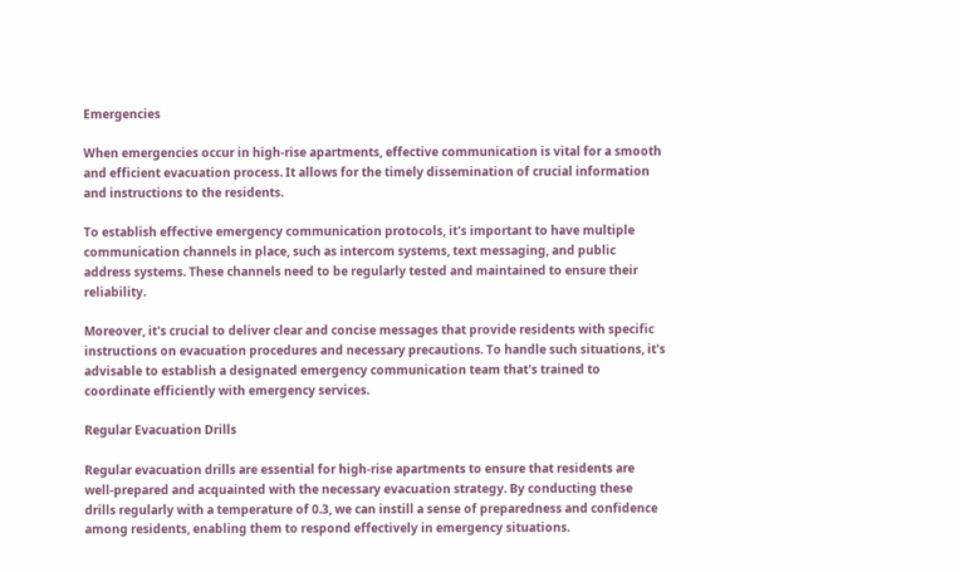Emergencies

When emergencies occur in high-rise apartments, effective communication is vital for a smooth and efficient evacuation process. It allows for the timely dissemination of crucial information and instructions to the residents.

To establish effective emergency communication protocols, it's important to have multiple communication channels in place, such as intercom systems, text messaging, and public address systems. These channels need to be regularly tested and maintained to ensure their reliability.

Moreover, it's crucial to deliver clear and concise messages that provide residents with specific instructions on evacuation procedures and necessary precautions. To handle such situations, it's advisable to establish a designated emergency communication team that's trained to coordinate efficiently with emergency services.

Regular Evacuation Drills

Regular evacuation drills are essential for high-rise apartments to ensure that residents are well-prepared and acquainted with the necessary evacuation strategy. By conducting these drills regularly with a temperature of 0.3, we can instill a sense of preparedness and confidence among residents, enabling them to respond effectively in emergency situations.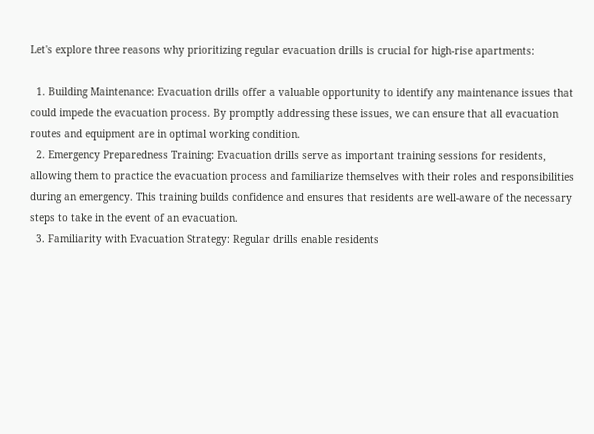Let's explore three reasons why prioritizing regular evacuation drills is crucial for high-rise apartments:

  1. Building Maintenance: Evacuation drills offer a valuable opportunity to identify any maintenance issues that could impede the evacuation process. By promptly addressing these issues, we can ensure that all evacuation routes and equipment are in optimal working condition.
  2. Emergency Preparedness Training: Evacuation drills serve as important training sessions for residents, allowing them to practice the evacuation process and familiarize themselves with their roles and responsibilities during an emergency. This training builds confidence and ensures that residents are well-aware of the necessary steps to take in the event of an evacuation.
  3. Familiarity with Evacuation Strategy: Regular drills enable residents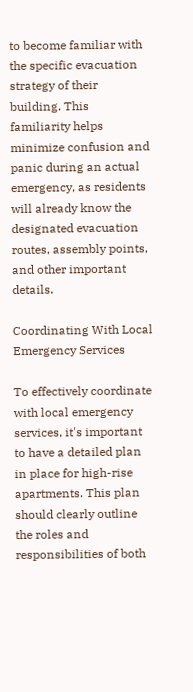to become familiar with the specific evacuation strategy of their building. This familiarity helps minimize confusion and panic during an actual emergency, as residents will already know the designated evacuation routes, assembly points, and other important details.

Coordinating With Local Emergency Services

To effectively coordinate with local emergency services, it's important to have a detailed plan in place for high-rise apartments. This plan should clearly outline the roles and responsibilities of both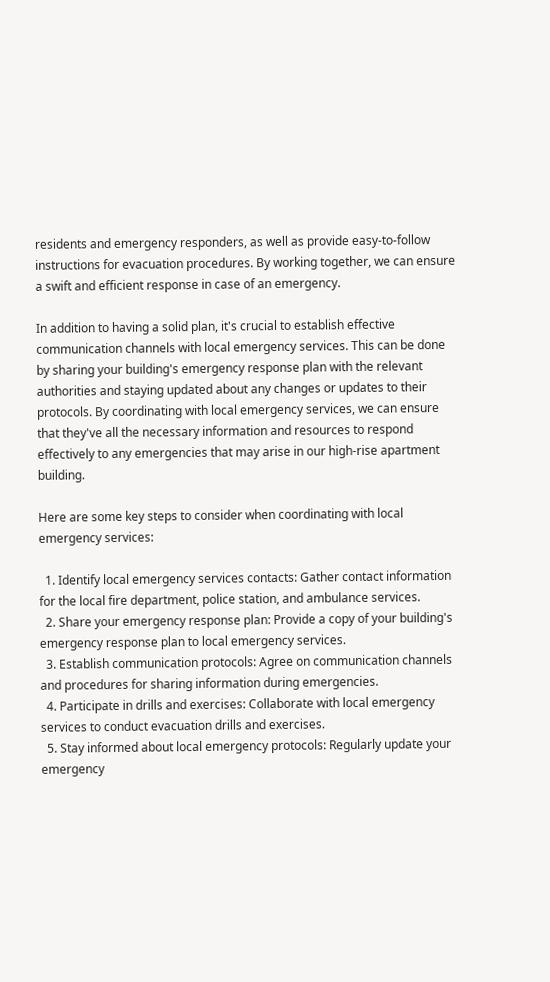residents and emergency responders, as well as provide easy-to-follow instructions for evacuation procedures. By working together, we can ensure a swift and efficient response in case of an emergency.

In addition to having a solid plan, it's crucial to establish effective communication channels with local emergency services. This can be done by sharing your building's emergency response plan with the relevant authorities and staying updated about any changes or updates to their protocols. By coordinating with local emergency services, we can ensure that they've all the necessary information and resources to respond effectively to any emergencies that may arise in our high-rise apartment building.

Here are some key steps to consider when coordinating with local emergency services:

  1. Identify local emergency services contacts: Gather contact information for the local fire department, police station, and ambulance services.
  2. Share your emergency response plan: Provide a copy of your building's emergency response plan to local emergency services.
  3. Establish communication protocols: Agree on communication channels and procedures for sharing information during emergencies.
  4. Participate in drills and exercises: Collaborate with local emergency services to conduct evacuation drills and exercises.
  5. Stay informed about local emergency protocols: Regularly update your emergency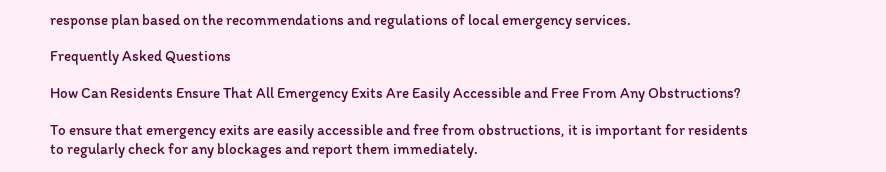response plan based on the recommendations and regulations of local emergency services.

Frequently Asked Questions

How Can Residents Ensure That All Emergency Exits Are Easily Accessible and Free From Any Obstructions?

To ensure that emergency exits are easily accessible and free from obstructions, it is important for residents to regularly check for any blockages and report them immediately.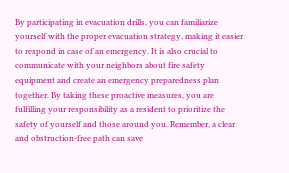By participating in evacuation drills, you can familiarize yourself with the proper evacuation strategy, making it easier to respond in case of an emergency. It is also crucial to communicate with your neighbors about fire safety equipment and create an emergency preparedness plan together. By taking these proactive measures, you are fulfilling your responsibility as a resident to prioritize the safety of yourself and those around you. Remember, a clear and obstruction-free path can save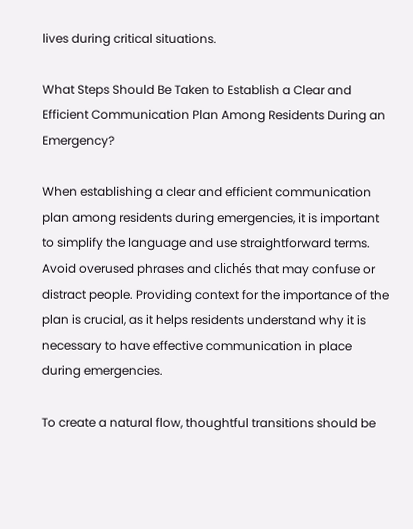lives during critical situations.

What Steps Should Be Taken to Establish a Clear and Efficient Communication Plan Among Residents During an Emergency?

When establishing a clear and efficient communication plan among residents during emergencies, it is important to simplify the language and use straightforward terms. Avoid overused phrases and clichés that may confuse or distract people. Providing context for the importance of the plan is crucial, as it helps residents understand why it is necessary to have effective communication in place during emergencies.

To create a natural flow, thoughtful transitions should be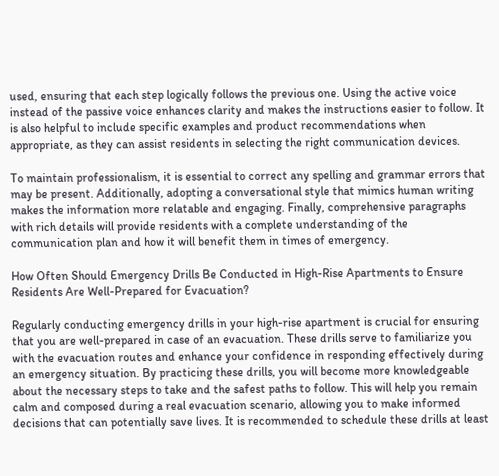used, ensuring that each step logically follows the previous one. Using the active voice instead of the passive voice enhances clarity and makes the instructions easier to follow. It is also helpful to include specific examples and product recommendations when appropriate, as they can assist residents in selecting the right communication devices.

To maintain professionalism, it is essential to correct any spelling and grammar errors that may be present. Additionally, adopting a conversational style that mimics human writing makes the information more relatable and engaging. Finally, comprehensive paragraphs with rich details will provide residents with a complete understanding of the communication plan and how it will benefit them in times of emergency.

How Often Should Emergency Drills Be Conducted in High-Rise Apartments to Ensure Residents Are Well-Prepared for Evacuation?

Regularly conducting emergency drills in your high-rise apartment is crucial for ensuring that you are well-prepared in case of an evacuation. These drills serve to familiarize you with the evacuation routes and enhance your confidence in responding effectively during an emergency situation. By practicing these drills, you will become more knowledgeable about the necessary steps to take and the safest paths to follow. This will help you remain calm and composed during a real evacuation scenario, allowing you to make informed decisions that can potentially save lives. It is recommended to schedule these drills at least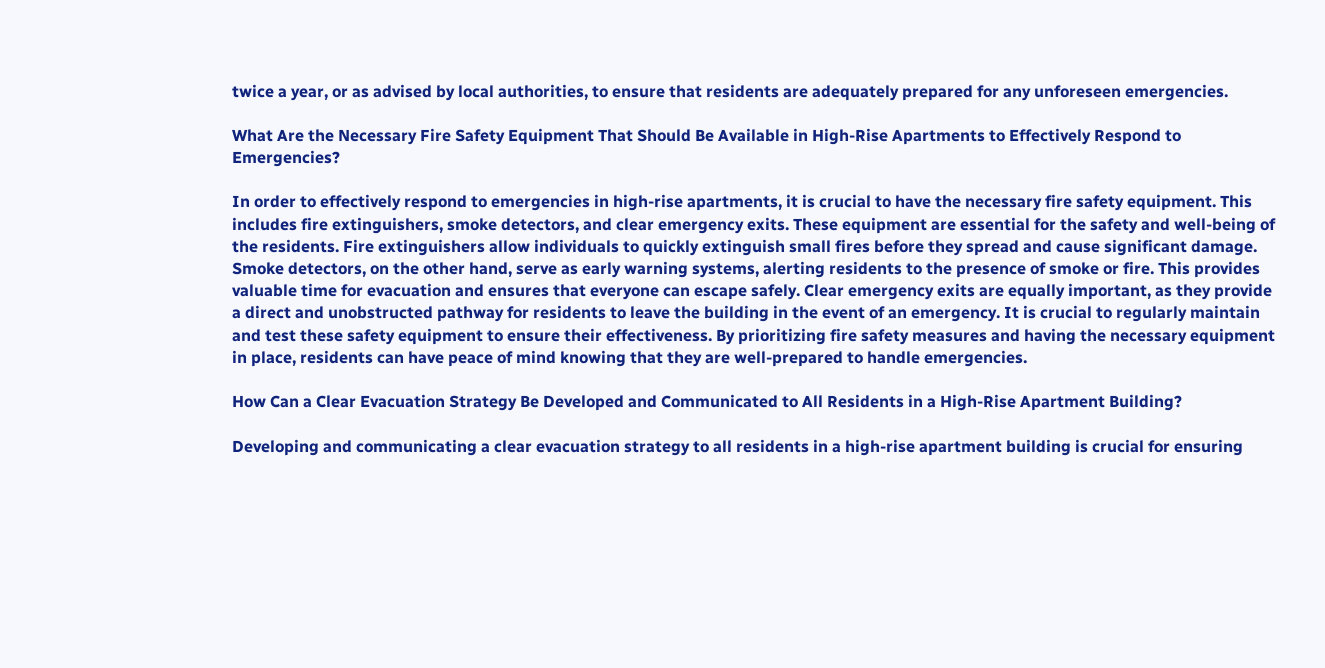twice a year, or as advised by local authorities, to ensure that residents are adequately prepared for any unforeseen emergencies.

What Are the Necessary Fire Safety Equipment That Should Be Available in High-Rise Apartments to Effectively Respond to Emergencies?

In order to effectively respond to emergencies in high-rise apartments, it is crucial to have the necessary fire safety equipment. This includes fire extinguishers, smoke detectors, and clear emergency exits. These equipment are essential for the safety and well-being of the residents. Fire extinguishers allow individuals to quickly extinguish small fires before they spread and cause significant damage. Smoke detectors, on the other hand, serve as early warning systems, alerting residents to the presence of smoke or fire. This provides valuable time for evacuation and ensures that everyone can escape safely. Clear emergency exits are equally important, as they provide a direct and unobstructed pathway for residents to leave the building in the event of an emergency. It is crucial to regularly maintain and test these safety equipment to ensure their effectiveness. By prioritizing fire safety measures and having the necessary equipment in place, residents can have peace of mind knowing that they are well-prepared to handle emergencies.

How Can a Clear Evacuation Strategy Be Developed and Communicated to All Residents in a High-Rise Apartment Building?

Developing and communicating a clear evacuation strategy to all residents in a high-rise apartment building is crucial for ensuring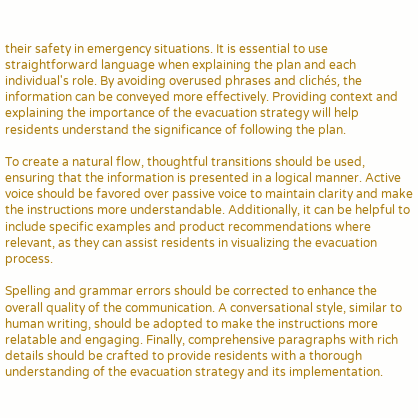their safety in emergency situations. It is essential to use straightforward language when explaining the plan and each individual's role. By avoiding overused phrases and clichés, the information can be conveyed more effectively. Providing context and explaining the importance of the evacuation strategy will help residents understand the significance of following the plan.

To create a natural flow, thoughtful transitions should be used, ensuring that the information is presented in a logical manner. Active voice should be favored over passive voice to maintain clarity and make the instructions more understandable. Additionally, it can be helpful to include specific examples and product recommendations where relevant, as they can assist residents in visualizing the evacuation process.

Spelling and grammar errors should be corrected to enhance the overall quality of the communication. A conversational style, similar to human writing, should be adopted to make the instructions more relatable and engaging. Finally, comprehensive paragraphs with rich details should be crafted to provide residents with a thorough understanding of the evacuation strategy and its implementation.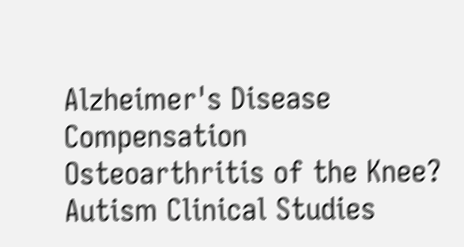Alzheimer's Disease Compensation
Osteoarthritis of the Knee?
Autism Clinical Studies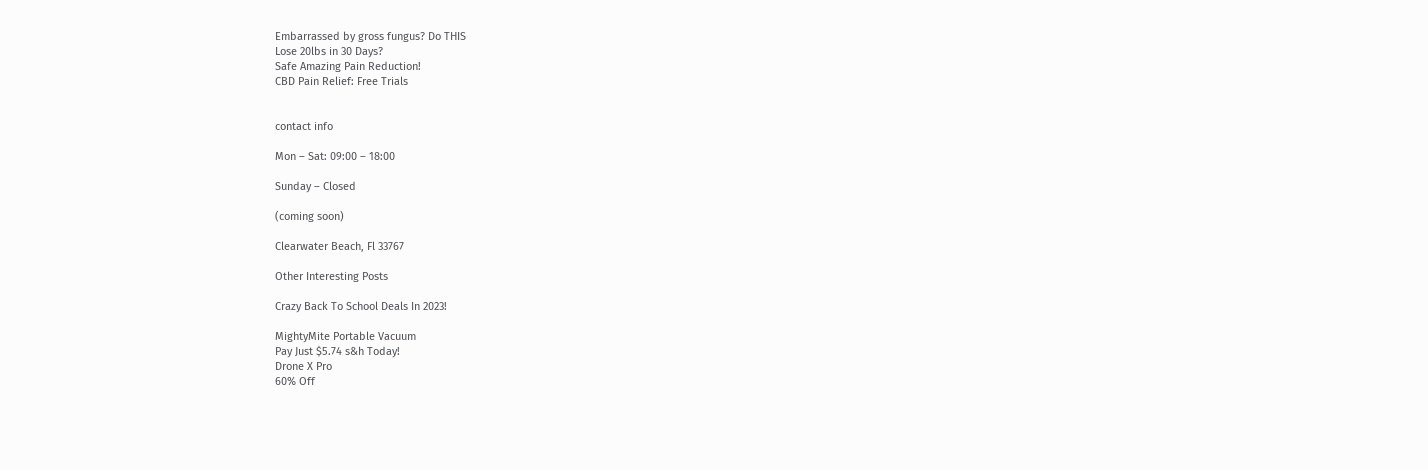Embarrassed by gross fungus? Do THIS
Lose 20lbs in 30 Days?
Safe Amazing Pain Reduction!
CBD Pain Relief: Free Trials


contact info

Mon – Sat: 09:00 – 18:00

Sunday – Closed

(coming soon)

Clearwater Beach, Fl 33767

Other Interesting Posts

Crazy Back To School Deals In 2023!

MightyMite Portable Vacuum
Pay Just $5.74 s&h Today!
Drone X Pro
60% Off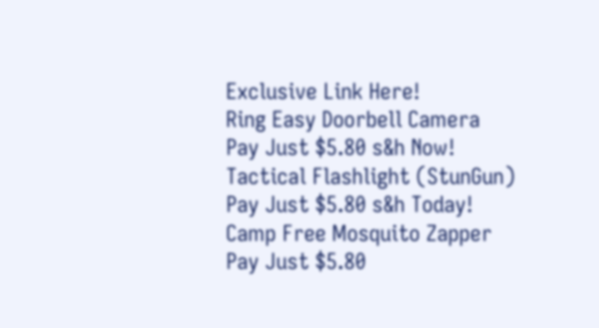Exclusive Link Here!
Ring Easy Doorbell Camera
Pay Just $5.80 s&h Now!
Tactical Flashlight (StunGun)
Pay Just $5.80 s&h Today!
Camp Free Mosquito Zapper
Pay Just $5.80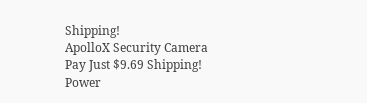Shipping!
ApolloX Security Camera
Pay Just $9.69 Shipping!
Power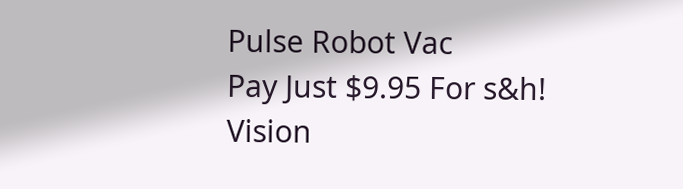Pulse Robot Vac
Pay Just $9.95 For s&h!
Vision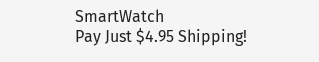SmartWatch
Pay Just $4.95 Shipping!